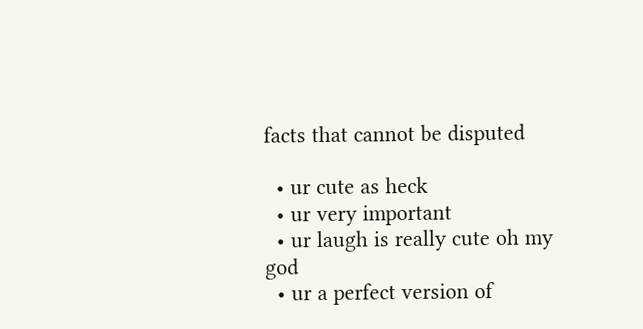facts that cannot be disputed

  • ur cute as heck
  • ur very important
  • ur laugh is really cute oh my god
  • ur a perfect version of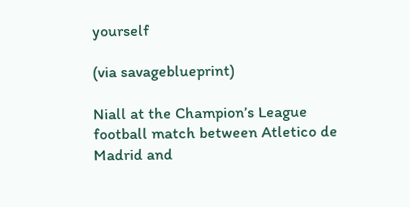yourself

(via savageblueprint)

Niall at the Champion’s League football match between Atletico de Madrid and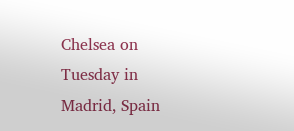Chelsea on Tuesday in Madrid, Spain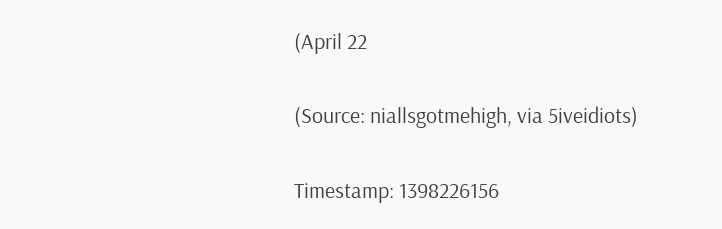(April 22

(Source: niallsgotmehigh, via 5iveidiots)

Timestamp: 1398226156